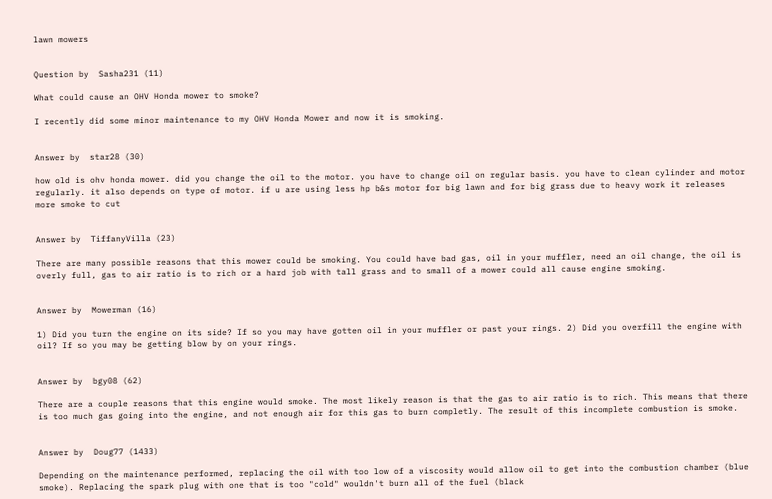lawn mowers


Question by  Sasha231 (11)

What could cause an OHV Honda mower to smoke?

I recently did some minor maintenance to my OHV Honda Mower and now it is smoking.


Answer by  star28 (30)

how old is ohv honda mower. did you change the oil to the motor. you have to change oil on regular basis. you have to clean cylinder and motor regularly. it also depends on type of motor. if u are using less hp b&s motor for big lawn and for big grass due to heavy work it releases more smoke to cut


Answer by  TiffanyVilla (23)

There are many possible reasons that this mower could be smoking. You could have bad gas, oil in your muffler, need an oil change, the oil is overly full, gas to air ratio is to rich or a hard job with tall grass and to small of a mower could all cause engine smoking.


Answer by  Mowerman (16)

1) Did you turn the engine on its side? If so you may have gotten oil in your muffler or past your rings. 2) Did you overfill the engine with oil? If so you may be getting blow by on your rings.


Answer by  bgy08 (62)

There are a couple reasons that this engine would smoke. The most likely reason is that the gas to air ratio is to rich. This means that there is too much gas going into the engine, and not enough air for this gas to burn completly. The result of this incomplete combustion is smoke.


Answer by  Doug77 (1433)

Depending on the maintenance performed, replacing the oil with too low of a viscosity would allow oil to get into the combustion chamber (blue smoke). Replacing the spark plug with one that is too "cold" wouldn't burn all of the fuel (black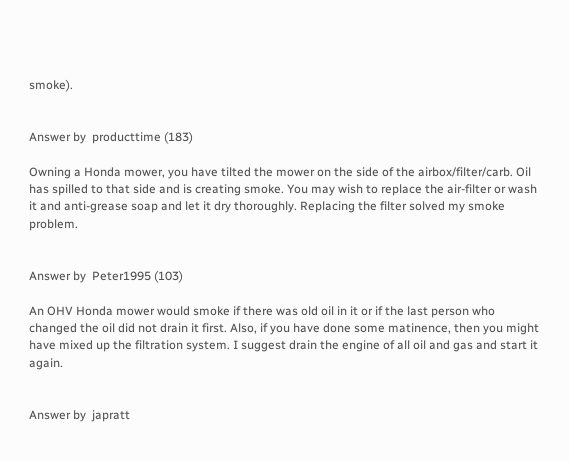smoke).


Answer by  producttime (183)

Owning a Honda mower, you have tilted the mower on the side of the airbox/filter/carb. Oil has spilled to that side and is creating smoke. You may wish to replace the air-filter or wash it and anti-grease soap and let it dry thoroughly. Replacing the filter solved my smoke problem.


Answer by  Peter1995 (103)

An OHV Honda mower would smoke if there was old oil in it or if the last person who changed the oil did not drain it first. Also, if you have done some matinence, then you might have mixed up the filtration system. I suggest drain the engine of all oil and gas and start it again.


Answer by  japratt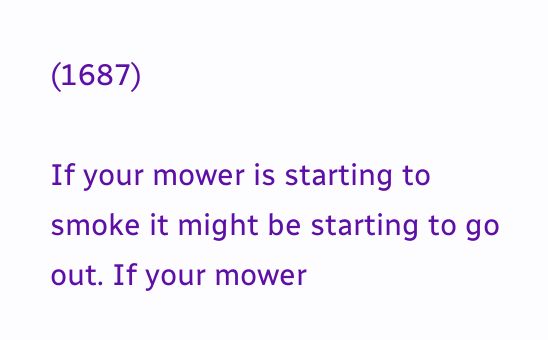(1687)

If your mower is starting to smoke it might be starting to go out. If your mower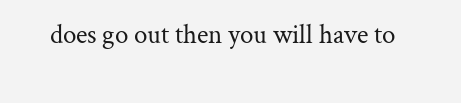does go out then you will have to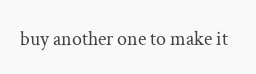buy another one to make it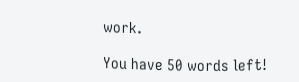work.

You have 50 words left!